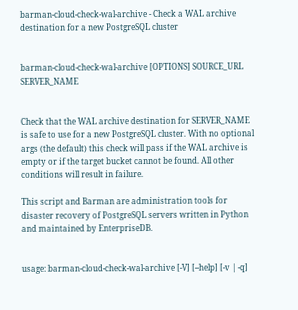barman-cloud-check-wal-archive - Check a WAL archive destination for a new PostgreSQL cluster


barman-cloud-check-wal-archive [OPTIONS] SOURCE_URL SERVER_NAME


Check that the WAL archive destination for SERVER_NAME is safe to use for a new PostgreSQL cluster. With no optional args (the default) this check will pass if the WAL archive is empty or if the target bucket cannot be found. All other conditions will result in failure.

This script and Barman are administration tools for disaster recovery of PostgreSQL servers written in Python and maintained by EnterpriseDB.


usage: barman-cloud-check-wal-archive [-V] [--help] [-v | -q]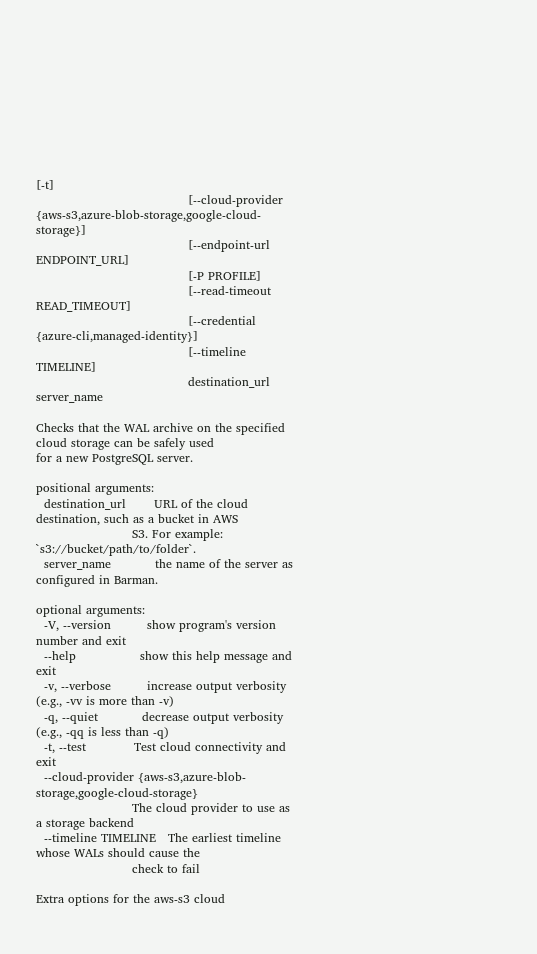[-t]
                                      [--cloud-provider {aws-s3,azure-blob-storage,google-cloud-storage}]
                                      [--endpoint-url ENDPOINT_URL]
                                      [-P PROFILE]
                                      [--read-timeout READ_TIMEOUT]
                                      [--credential {azure-cli,managed-identity}]
                                      [--timeline TIMELINE]
                                      destination_url server_name

Checks that the WAL archive on the specified cloud storage can be safely used
for a new PostgreSQL server.

positional arguments:
  destination_url       URL of the cloud destination, such as a bucket in AWS
                        S3. For example: `s3://bucket/path/to/folder`.
  server_name           the name of the server as configured in Barman.

optional arguments:
  -V, --version         show program's version number and exit
  --help                show this help message and exit
  -v, --verbose         increase output verbosity (e.g., -vv is more than -v)
  -q, --quiet           decrease output verbosity (e.g., -qq is less than -q)
  -t, --test            Test cloud connectivity and exit
  --cloud-provider {aws-s3,azure-blob-storage,google-cloud-storage}
                        The cloud provider to use as a storage backend
  --timeline TIMELINE   The earliest timeline whose WALs should cause the
                        check to fail

Extra options for the aws-s3 cloud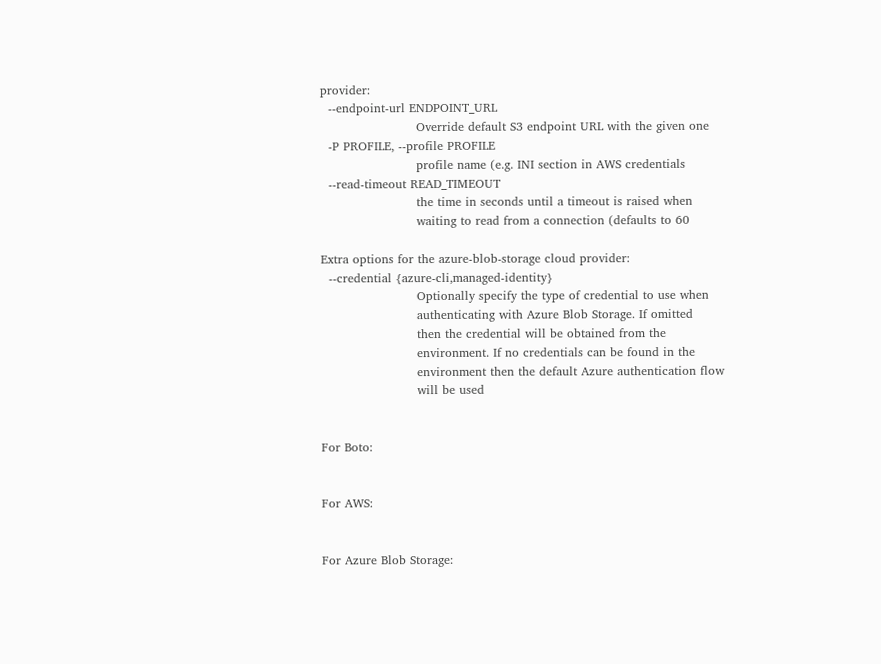provider:
  --endpoint-url ENDPOINT_URL
                        Override default S3 endpoint URL with the given one
  -P PROFILE, --profile PROFILE
                        profile name (e.g. INI section in AWS credentials
  --read-timeout READ_TIMEOUT
                        the time in seconds until a timeout is raised when
                        waiting to read from a connection (defaults to 60

Extra options for the azure-blob-storage cloud provider:
  --credential {azure-cli,managed-identity}
                        Optionally specify the type of credential to use when
                        authenticating with Azure Blob Storage. If omitted
                        then the credential will be obtained from the
                        environment. If no credentials can be found in the
                        environment then the default Azure authentication flow
                        will be used


For Boto:


For AWS:


For Azure Blob Storage: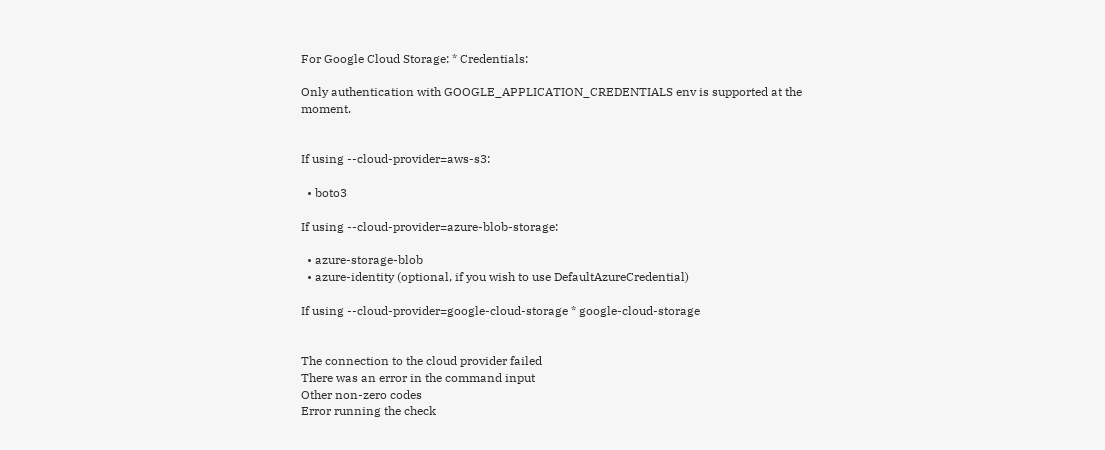For Google Cloud Storage: * Credentials:

Only authentication with GOOGLE_APPLICATION_CREDENTIALS env is supported at the moment.


If using --cloud-provider=aws-s3:

  • boto3

If using --cloud-provider=azure-blob-storage:

  • azure-storage-blob
  • azure-identity (optional, if you wish to use DefaultAzureCredential)

If using --cloud-provider=google-cloud-storage * google-cloud-storage


The connection to the cloud provider failed
There was an error in the command input
Other non-zero codes
Error running the check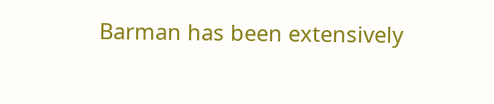Barman has been extensively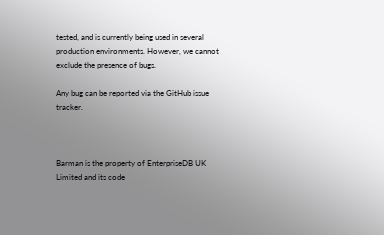tested, and is currently being used in several production environments. However, we cannot exclude the presence of bugs.

Any bug can be reported via the GitHub issue tracker.



Barman is the property of EnterpriseDB UK Limited and its code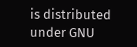is distributed under GNU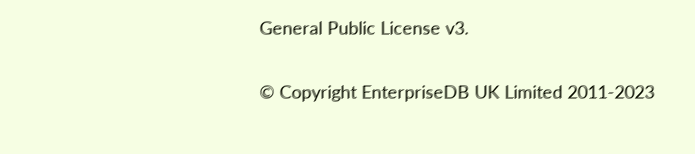General Public License v3.

© Copyright EnterpriseDB UK Limited 2011-2023